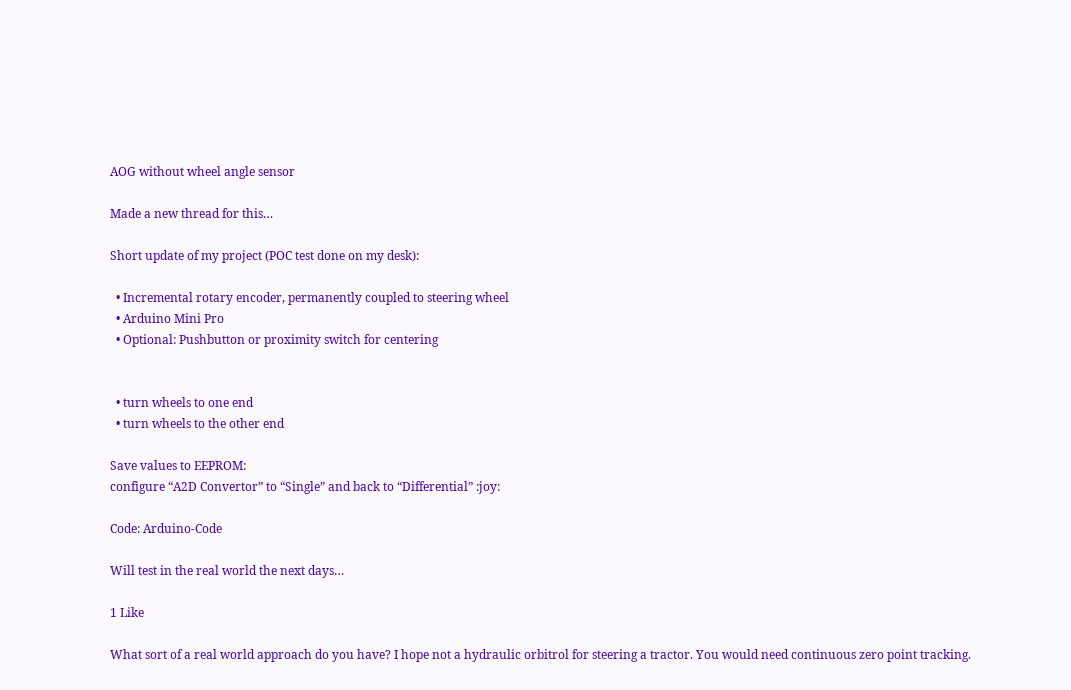AOG without wheel angle sensor

Made a new thread for this…

Short update of my project (POC test done on my desk):

  • Incremental rotary encoder, permanently coupled to steering wheel
  • Arduino Mini Pro
  • Optional: Pushbutton or proximity switch for centering


  • turn wheels to one end
  • turn wheels to the other end

Save values to EEPROM:
configure “A2D Convertor” to “Single” and back to “Differential” :joy:

Code: Arduino-Code

Will test in the real world the next days…

1 Like

What sort of a real world approach do you have? I hope not a hydraulic orbitrol for steering a tractor. You would need continuous zero point tracking.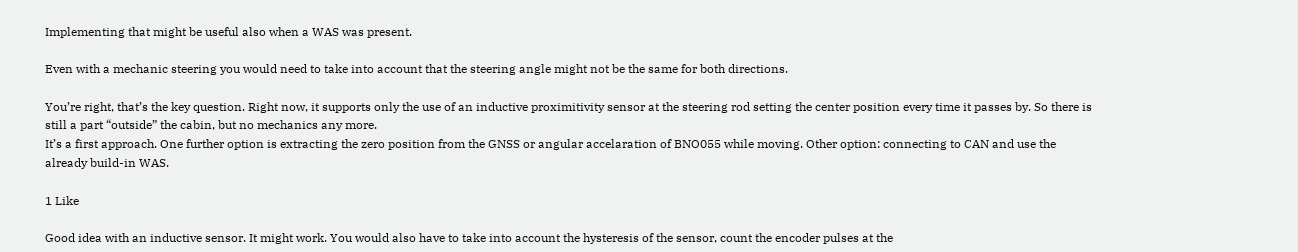Implementing that might be useful also when a WAS was present.

Even with a mechanic steering you would need to take into account that the steering angle might not be the same for both directions.

You’re right, that’s the key question. Right now, it supports only the use of an inductive proximitivity sensor at the steering rod setting the center position every time it passes by. So there is still a part “outside” the cabin, but no mechanics any more.
It’s a first approach. One further option is extracting the zero position from the GNSS or angular accelaration of BNO055 while moving. Other option: connecting to CAN and use the already build-in WAS.

1 Like

Good idea with an inductive sensor. It might work. You would also have to take into account the hysteresis of the sensor, count the encoder pulses at the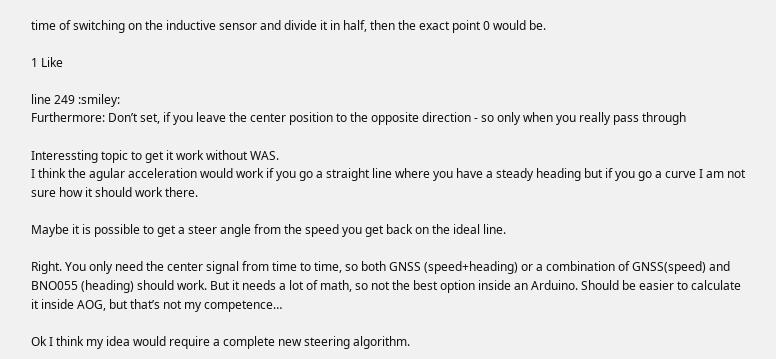time of switching on the inductive sensor and divide it in half, then the exact point 0 would be.

1 Like

line 249 :smiley:
Furthermore: Don’t set, if you leave the center position to the opposite direction - so only when you really pass through

Interessting topic to get it work without WAS.
I think the agular acceleration would work if you go a straight line where you have a steady heading but if you go a curve I am not sure how it should work there.

Maybe it is possible to get a steer angle from the speed you get back on the ideal line.

Right. You only need the center signal from time to time, so both GNSS (speed+heading) or a combination of GNSS(speed) and BNO055 (heading) should work. But it needs a lot of math, so not the best option inside an Arduino. Should be easier to calculate it inside AOG, but that’s not my competence…

Ok I think my idea would require a complete new steering algorithm.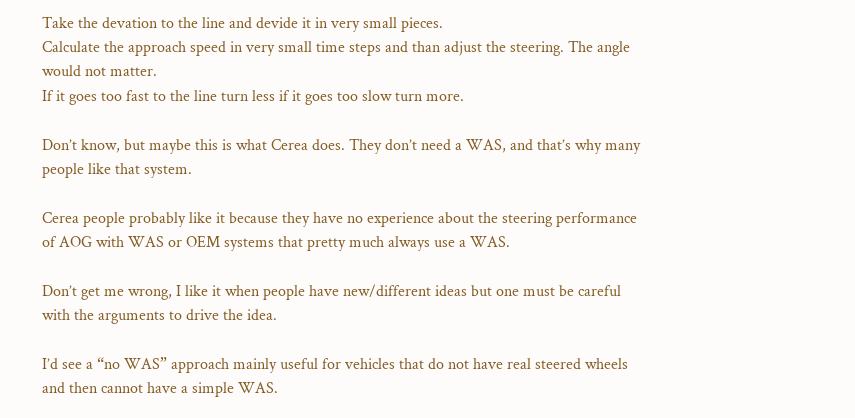Take the devation to the line and devide it in very small pieces.
Calculate the approach speed in very small time steps and than adjust the steering. The angle would not matter.
If it goes too fast to the line turn less if it goes too slow turn more.

Don’t know, but maybe this is what Cerea does. They don’t need a WAS, and that’s why many people like that system.

Cerea people probably like it because they have no experience about the steering performance of AOG with WAS or OEM systems that pretty much always use a WAS.

Don’t get me wrong, I like it when people have new/different ideas but one must be careful with the arguments to drive the idea.

I’d see a “no WAS” approach mainly useful for vehicles that do not have real steered wheels and then cannot have a simple WAS.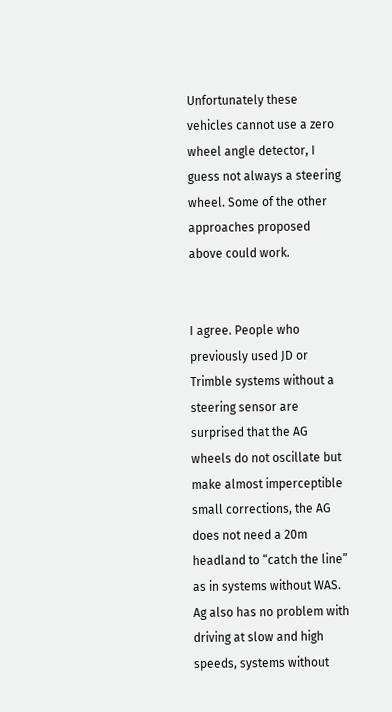Unfortunately these vehicles cannot use a zero wheel angle detector, I guess not always a steering wheel. Some of the other approaches proposed above could work.


I agree. People who previously used JD or Trimble systems without a steering sensor are surprised that the AG wheels do not oscillate but make almost imperceptible small corrections, the AG does not need a 20m headland to “catch the line” as in systems without WAS. Ag also has no problem with driving at slow and high speeds, systems without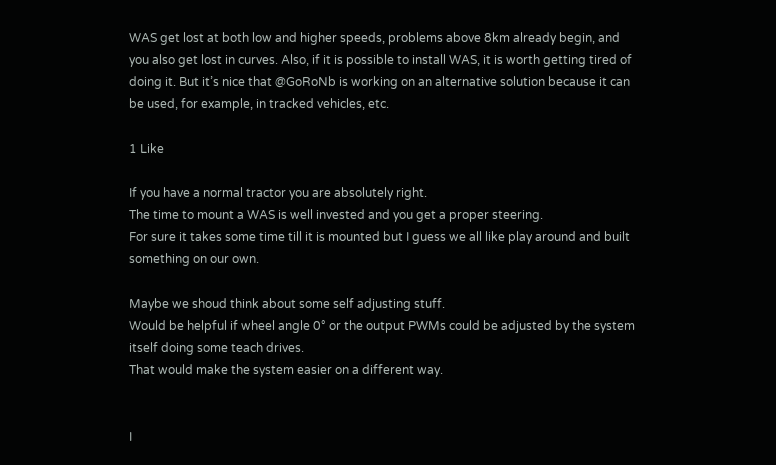WAS get lost at both low and higher speeds, problems above 8km already begin, and you also get lost in curves. Also, if it is possible to install WAS, it is worth getting tired of doing it. But it’s nice that @GoRoNb is working on an alternative solution because it can be used, for example, in tracked vehicles, etc.

1 Like

If you have a normal tractor you are absolutely right.
The time to mount a WAS is well invested and you get a proper steering.
For sure it takes some time till it is mounted but I guess we all like play around and built something on our own.

Maybe we shoud think about some self adjusting stuff.
Would be helpful if wheel angle 0° or the output PWMs could be adjusted by the system itself doing some teach drives.
That would make the system easier on a different way.


I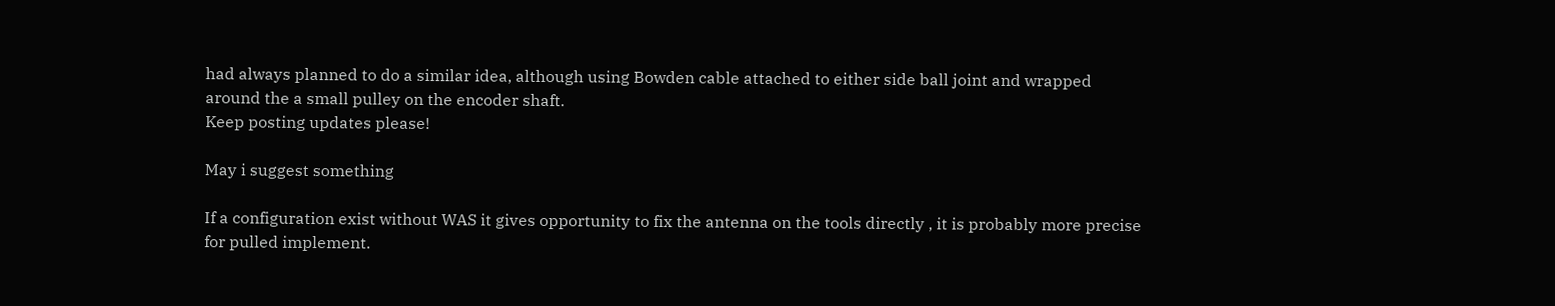had always planned to do a similar idea, although using Bowden cable attached to either side ball joint and wrapped around the a small pulley on the encoder shaft.
Keep posting updates please!

May i suggest something

If a configuration exist without WAS it gives opportunity to fix the antenna on the tools directly , it is probably more precise for pulled implement.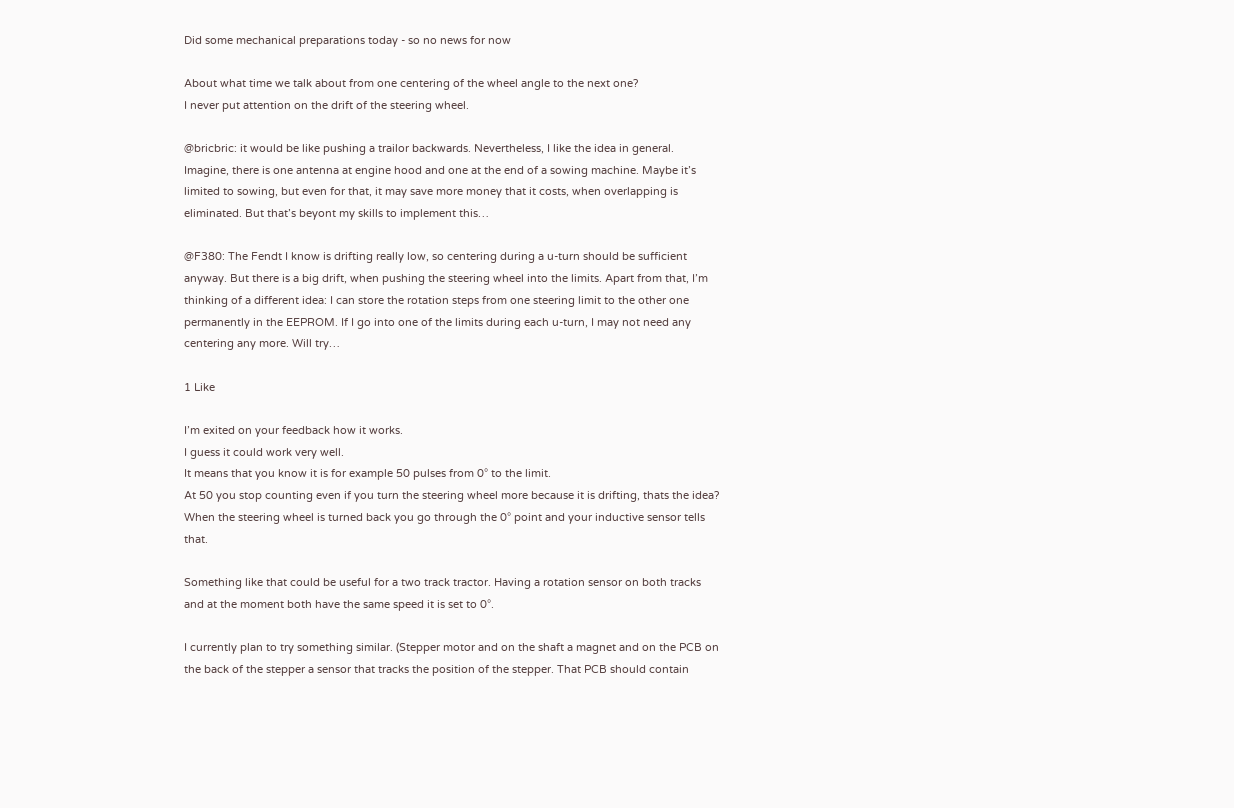Did some mechanical preparations today - so no news for now

About what time we talk about from one centering of the wheel angle to the next one?
I never put attention on the drift of the steering wheel.

@bricbric: it would be like pushing a trailor backwards. Nevertheless, I like the idea in general. Imagine, there is one antenna at engine hood and one at the end of a sowing machine. Maybe it’s limited to sowing, but even for that, it may save more money that it costs, when overlapping is eliminated. But that’s beyont my skills to implement this…

@F380: The Fendt I know is drifting really low, so centering during a u-turn should be sufficient anyway. But there is a big drift, when pushing the steering wheel into the limits. Apart from that, I’m thinking of a different idea: I can store the rotation steps from one steering limit to the other one permanently in the EEPROM. If I go into one of the limits during each u-turn, I may not need any centering any more. Will try…

1 Like

I’m exited on your feedback how it works.
I guess it could work very well.
It means that you know it is for example 50 pulses from 0° to the limit.
At 50 you stop counting even if you turn the steering wheel more because it is drifting, thats the idea?
When the steering wheel is turned back you go through the 0° point and your inductive sensor tells that.

Something like that could be useful for a two track tractor. Having a rotation sensor on both tracks and at the moment both have the same speed it is set to 0°.

I currently plan to try something similar. (Stepper motor and on the shaft a magnet and on the PCB on the back of the stepper a sensor that tracks the position of the stepper. That PCB should contain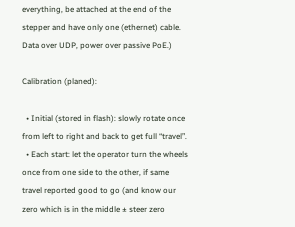everything, be attached at the end of the stepper and have only one (ethernet) cable. Data over UDP, power over passive PoE.)

Calibration (planed):

  • Initial (stored in flash): slowly rotate once from left to right and back to get full “travel”.
  • Each start: let the operator turn the wheels once from one side to the other, if same travel reported good to go (and know our zero which is in the middle ± steer zero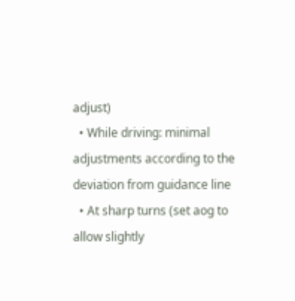adjust)
  • While driving: minimal adjustments according to the deviation from guidance line
  • At sharp turns (set aog to allow slightly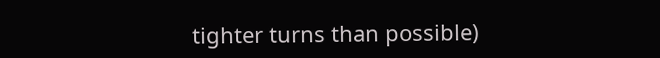tighter turns than possible)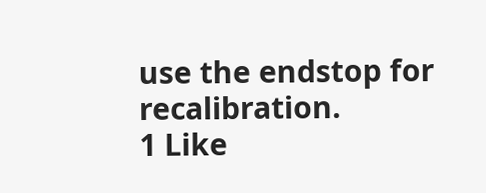use the endstop for recalibration.
1 Like